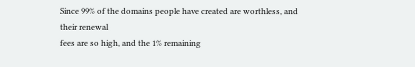Since 99% of the domains people have created are worthless, and their renewal
fees are so high, and the 1% remaining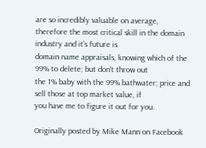are so incredibly valuable on average,
therefore the most critical skill in the domain industry and it's future is
domain name appraisals, knowing which of the 99% to delete; but don't throw out
the 1% baby with the 99% bathwater; price and sell those at top market value, if
you have me to figure it out for you.

Originally posted by Mike Mann on Facebook